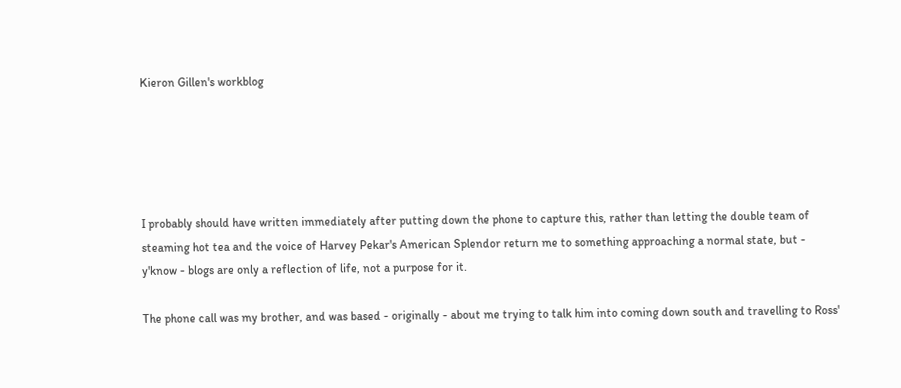Kieron Gillen's workblog





I probably should have written immediately after putting down the phone to capture this, rather than letting the double team of steaming hot tea and the voice of Harvey Pekar's American Splendor return me to something approaching a normal state, but - y'know - blogs are only a reflection of life, not a purpose for it.

The phone call was my brother, and was based - originally - about me trying to talk him into coming down south and travelling to Ross'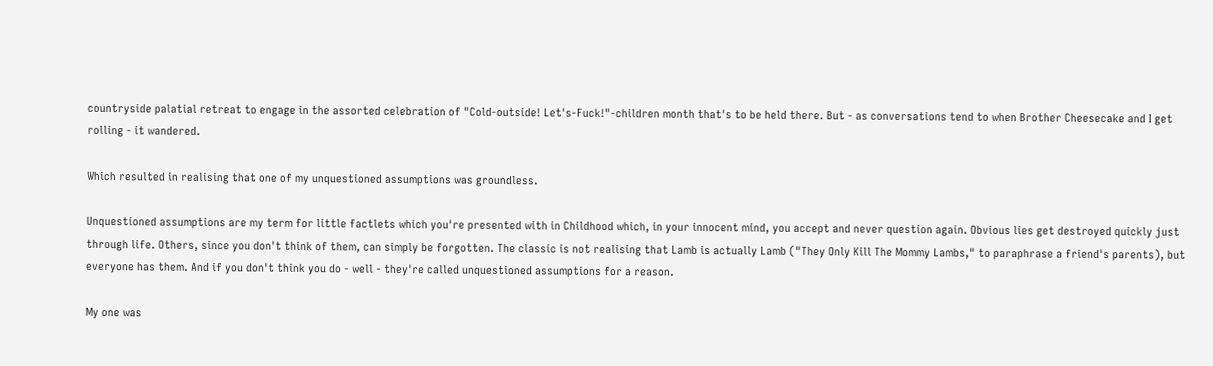countryside palatial retreat to engage in the assorted celebration of "Cold-outside! Let's-Fuck!"-children month that's to be held there. But - as conversations tend to when Brother Cheesecake and I get rolling - it wandered.

Which resulted in realising that one of my unquestioned assumptions was groundless.

Unquestioned assumptions are my term for little factlets which you're presented with in Childhood which, in your innocent mind, you accept and never question again. Obvious lies get destroyed quickly just through life. Others, since you don't think of them, can simply be forgotten. The classic is not realising that Lamb is actually Lamb ("They Only Kill The Mommy Lambs," to paraphrase a friend's parents), but everyone has them. And if you don't think you do - well - they're called unquestioned assumptions for a reason.

My one was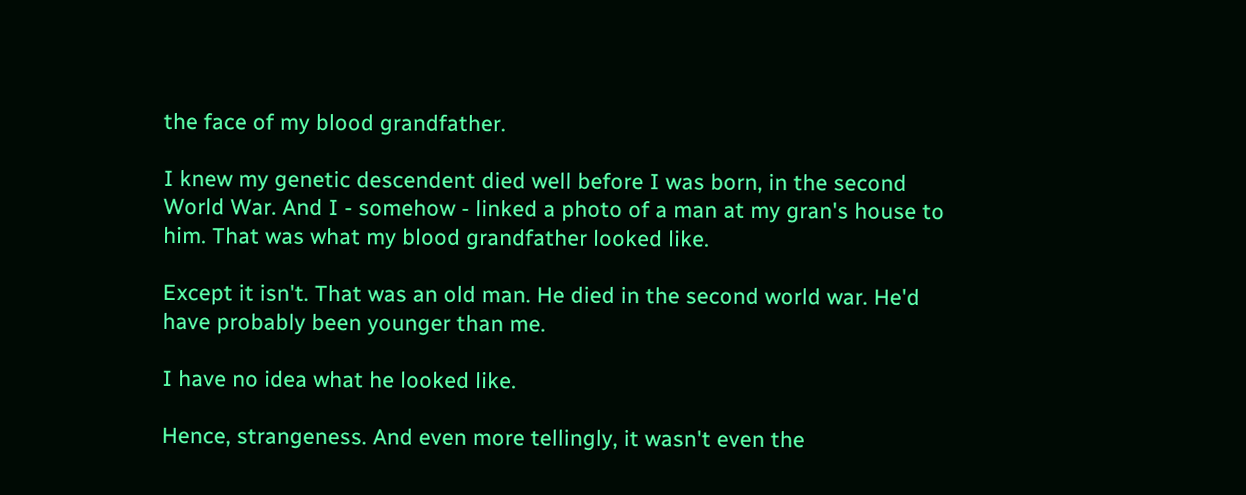the face of my blood grandfather.

I knew my genetic descendent died well before I was born, in the second World War. And I - somehow - linked a photo of a man at my gran's house to him. That was what my blood grandfather looked like.

Except it isn't. That was an old man. He died in the second world war. He'd have probably been younger than me.

I have no idea what he looked like.

Hence, strangeness. And even more tellingly, it wasn't even the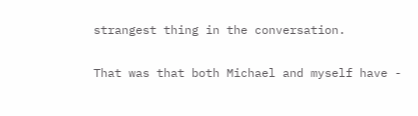strangest thing in the conversation.

That was that both Michael and myself have -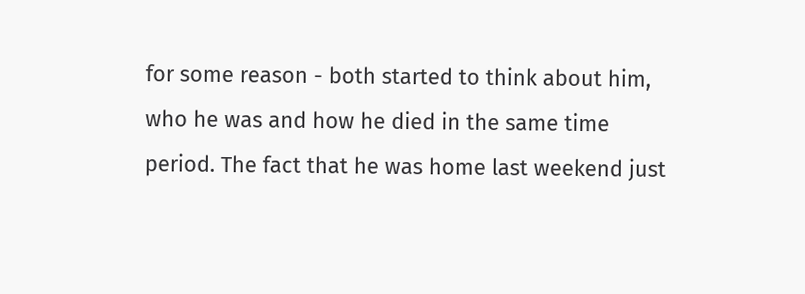for some reason - both started to think about him, who he was and how he died in the same time period. The fact that he was home last weekend just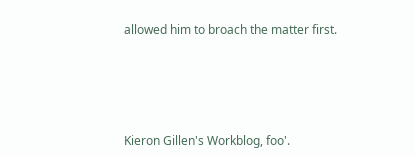allowed him to broach the matter first.





Kieron Gillen's Workblog, foo'.